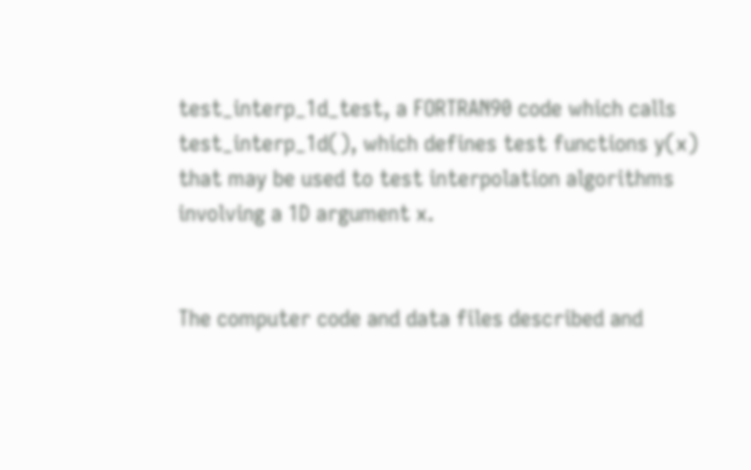test_interp_1d_test, a FORTRAN90 code which calls test_interp_1d(), which defines test functions y(x) that may be used to test interpolation algorithms involving a 1D argument x.


The computer code and data files described and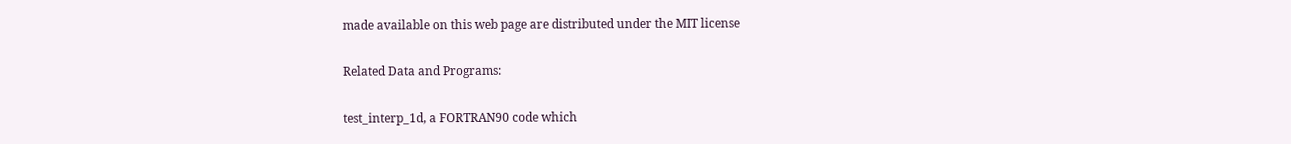made available on this web page are distributed under the MIT license

Related Data and Programs:

test_interp_1d, a FORTRAN90 code which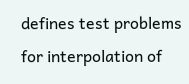defines test problems for interpolation of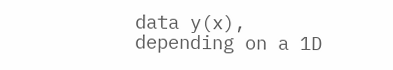data y(x), depending on a 1D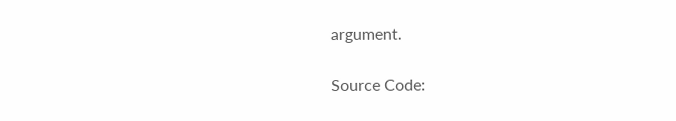argument.

Source Code: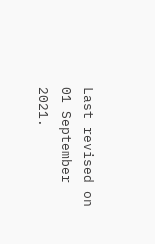Last revised on 01 September 2021.